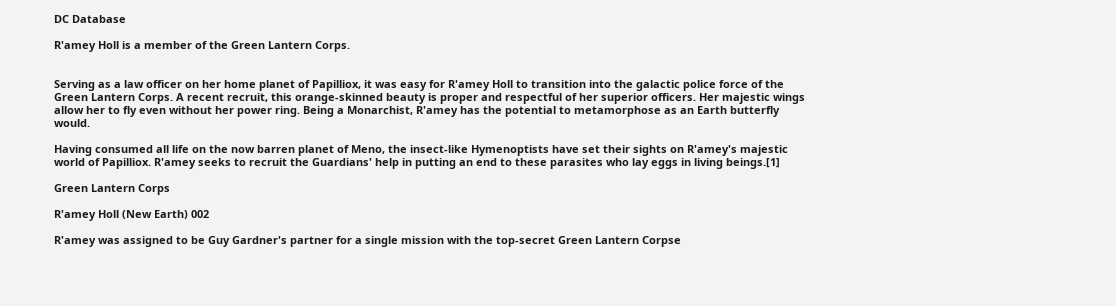DC Database

R'amey Holl is a member of the Green Lantern Corps.


Serving as a law officer on her home planet of Papilliox, it was easy for R'amey Holl to transition into the galactic police force of the Green Lantern Corps. A recent recruit, this orange-skinned beauty is proper and respectful of her superior officers. Her majestic wings allow her to fly even without her power ring. Being a Monarchist, R'amey has the potential to metamorphose as an Earth butterfly would.

Having consumed all life on the now barren planet of Meno, the insect-like Hymenoptists have set their sights on R'amey's majestic world of Papilliox. R'amey seeks to recruit the Guardians' help in putting an end to these parasites who lay eggs in living beings.[1]

Green Lantern Corps

R'amey Holl (New Earth) 002

R'amey was assigned to be Guy Gardner's partner for a single mission with the top-secret Green Lantern Corpse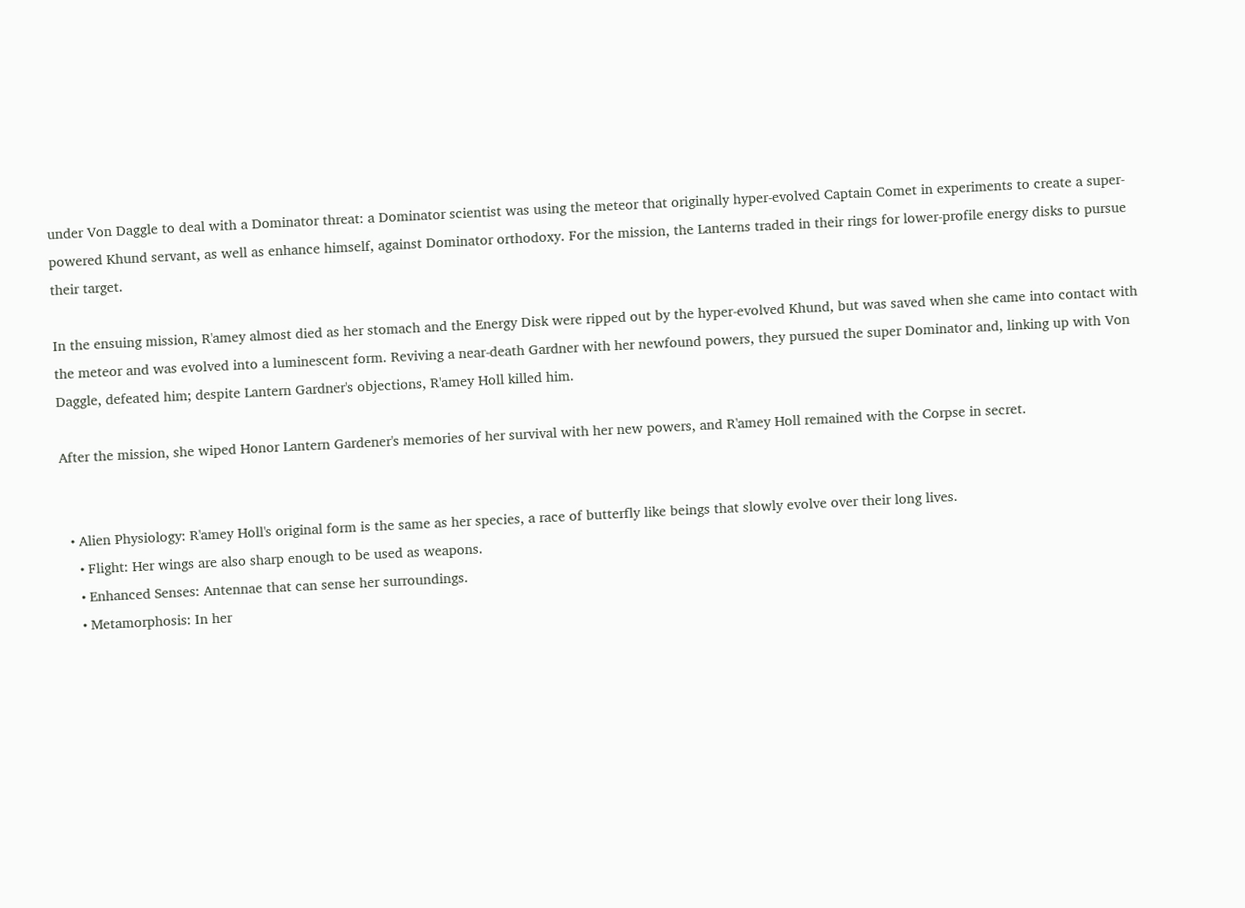under Von Daggle to deal with a Dominator threat: a Dominator scientist was using the meteor that originally hyper-evolved Captain Comet in experiments to create a super-powered Khund servant, as well as enhance himself, against Dominator orthodoxy. For the mission, the Lanterns traded in their rings for lower-profile energy disks to pursue their target.

In the ensuing mission, R'amey almost died as her stomach and the Energy Disk were ripped out by the hyper-evolved Khund, but was saved when she came into contact with the meteor and was evolved into a luminescent form. Reviving a near-death Gardner with her newfound powers, they pursued the super Dominator and, linking up with Von Daggle, defeated him; despite Lantern Gardner's objections, R'amey Holl killed him.

After the mission, she wiped Honor Lantern Gardener's memories of her survival with her new powers, and R'amey Holl remained with the Corpse in secret.


  • Alien Physiology: R'amey Holl's original form is the same as her species, a race of butterfly like beings that slowly evolve over their long lives.
    • Flight: Her wings are also sharp enough to be used as weapons.
    • Enhanced Senses: Antennae that can sense her surroundings.
    • Metamorphosis: In her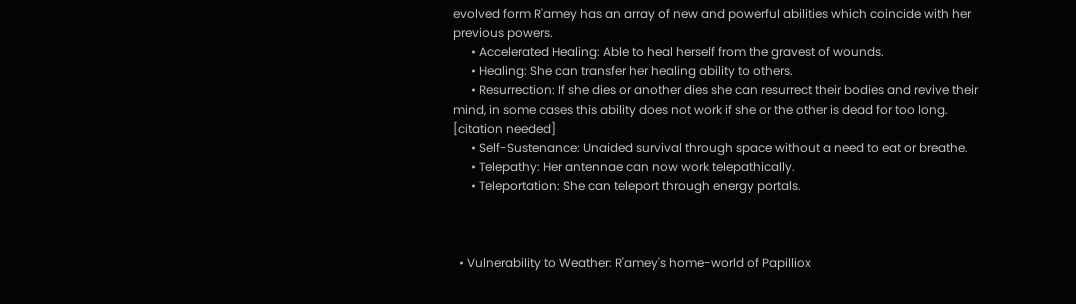evolved form R'amey has an array of new and powerful abilities which coincide with her previous powers.
      • Accelerated Healing: Able to heal herself from the gravest of wounds.
      • Healing: She can transfer her healing ability to others.
      • Resurrection: If she dies or another dies she can resurrect their bodies and revive their mind, in some cases this ability does not work if she or the other is dead for too long. [citation needed]
      • Self-Sustenance: Unaided survival through space without a need to eat or breathe.
      • Telepathy: Her antennae can now work telepathically.
      • Teleportation: She can teleport through energy portals.



  • Vulnerability to Weather: R'amey's home-world of Papilliox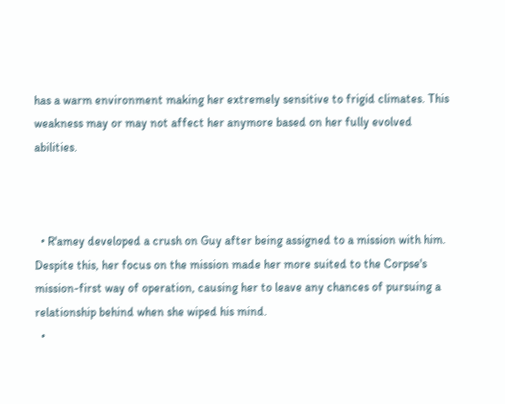has a warm environment making her extremely sensitive to frigid climates. This weakness may or may not affect her anymore based on her fully evolved abilities.



  • R'amey developed a crush on Guy after being assigned to a mission with him. Despite this, her focus on the mission made her more suited to the Corpse's mission-first way of operation, causing her to leave any chances of pursuing a relationship behind when she wiped his mind.
  •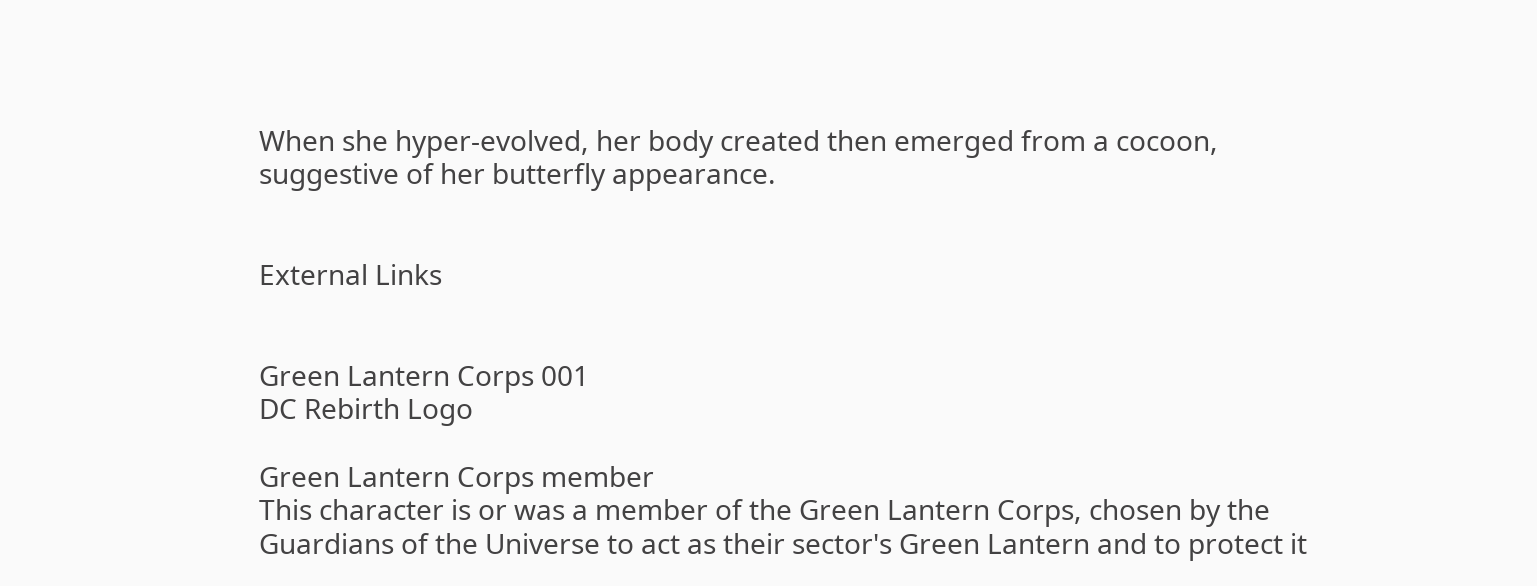When she hyper-evolved, her body created then emerged from a cocoon, suggestive of her butterfly appearance.


External Links


Green Lantern Corps 001
DC Rebirth Logo

Green Lantern Corps member
This character is or was a member of the Green Lantern Corps, chosen by the Guardians of the Universe to act as their sector's Green Lantern and to protect it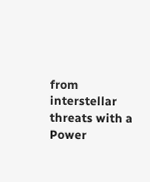from interstellar threats with a Power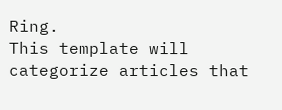Ring.
This template will categorize articles that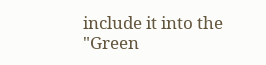include it into the "Green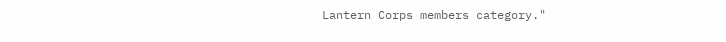Lantern Corps members category."